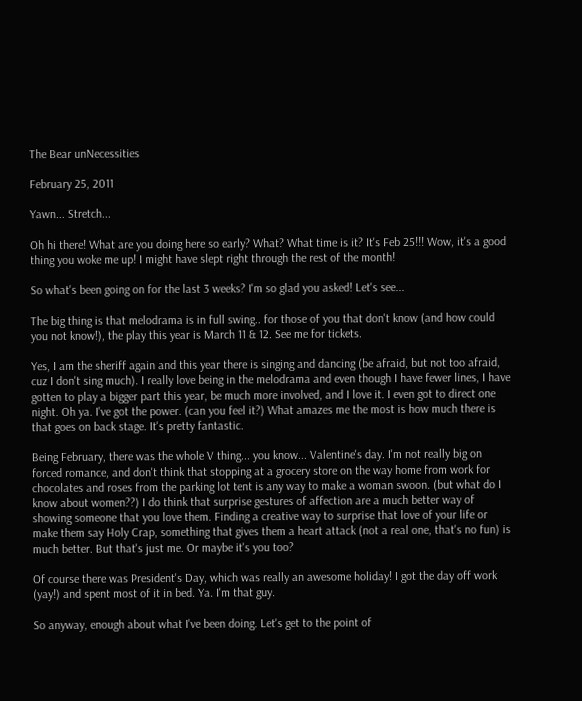The Bear unNecessities

February 25, 2011

Yawn... Stretch...

Oh hi there! What are you doing here so early? What? What time is it? It's Feb 25!!! Wow, it's a good thing you woke me up! I might have slept right through the rest of the month!

So what's been going on for the last 3 weeks? I'm so glad you asked! Let's see...

The big thing is that melodrama is in full swing.. for those of you that don't know (and how could you not know!), the play this year is March 11 & 12. See me for tickets.

Yes, I am the sheriff again and this year there is singing and dancing (be afraid, but not too afraid, cuz I don't sing much). I really love being in the melodrama and even though I have fewer lines, I have gotten to play a bigger part this year, be much more involved, and I love it. I even got to direct one night. Oh ya. I've got the power. (can you feel it?) What amazes me the most is how much there is that goes on back stage. It's pretty fantastic.

Being February, there was the whole V thing... you know... Valentine's day. I'm not really big on forced romance, and don't think that stopping at a grocery store on the way home from work for chocolates and roses from the parking lot tent is any way to make a woman swoon. (but what do I know about women??) I do think that surprise gestures of affection are a much better way of showing someone that you love them. Finding a creative way to surprise that love of your life or make them say Holy Crap, something that gives them a heart attack (not a real one, that's no fun) is much better. But that's just me. Or maybe it's you too?

Of course there was President's Day, which was really an awesome holiday! I got the day off work (yay!) and spent most of it in bed. Ya. I'm that guy.

So anyway, enough about what I've been doing. Let's get to the point of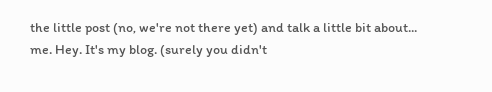the little post (no, we're not there yet) and talk a little bit about...
me. Hey. It's my blog. (surely you didn't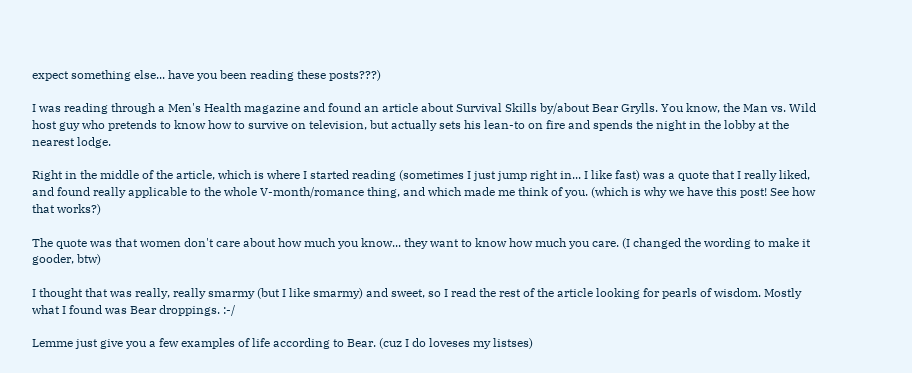expect something else... have you been reading these posts???)

I was reading through a Men's Health magazine and found an article about Survival Skills by/about Bear Grylls. You know, the Man vs. Wild host guy who pretends to know how to survive on television, but actually sets his lean-to on fire and spends the night in the lobby at the nearest lodge.

Right in the middle of the article, which is where I started reading (sometimes I just jump right in... I like fast) was a quote that I really liked, and found really applicable to the whole V-month/romance thing, and which made me think of you. (which is why we have this post! See how that works?)

The quote was that women don't care about how much you know... they want to know how much you care. (I changed the wording to make it gooder, btw)

I thought that was really, really smarmy (but I like smarmy) and sweet, so I read the rest of the article looking for pearls of wisdom. Mostly what I found was Bear droppings. :-/

Lemme just give you a few examples of life according to Bear. (cuz I do loveses my listses)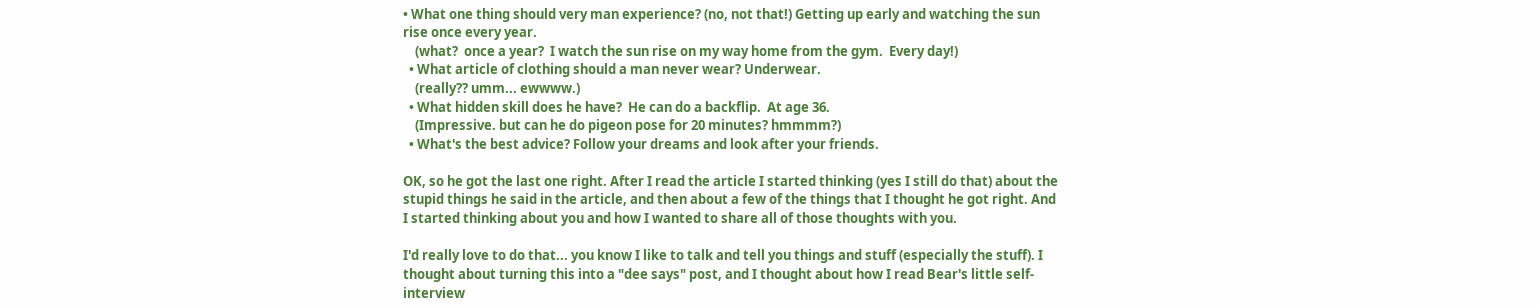• What one thing should very man experience? (no, not that!) Getting up early and watching the sun rise once every year.
    (what?  once a year?  I watch the sun rise on my way home from the gym.  Every day!)
  • What article of clothing should a man never wear? Underwear.
    (really?? umm... ewwww.)
  • What hidden skill does he have?  He can do a backflip.  At age 36.
    (Impressive. but can he do pigeon pose for 20 minutes? hmmmm?)
  • What's the best advice? Follow your dreams and look after your friends.

OK, so he got the last one right. After I read the article I started thinking (yes I still do that) about the stupid things he said in the article, and then about a few of the things that I thought he got right. And I started thinking about you and how I wanted to share all of those thoughts with you.

I'd really love to do that... you know I like to talk and tell you things and stuff (especially the stuff). I thought about turning this into a "dee says" post, and I thought about how I read Bear's little self-interview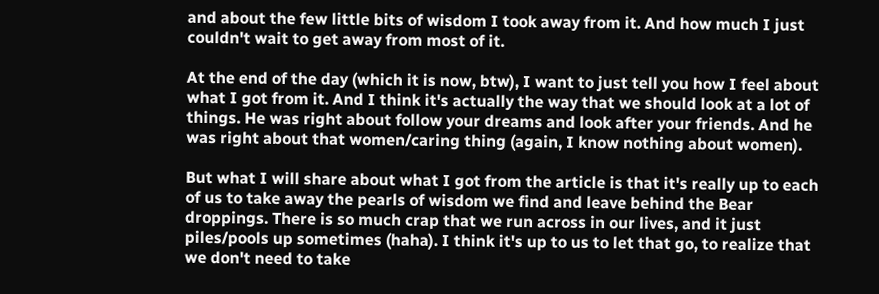and about the few little bits of wisdom I took away from it. And how much I just couldn't wait to get away from most of it.

At the end of the day (which it is now, btw), I want to just tell you how I feel about what I got from it. And I think it's actually the way that we should look at a lot of things. He was right about follow your dreams and look after your friends. And he was right about that women/caring thing (again, I know nothing about women).

But what I will share about what I got from the article is that it's really up to each of us to take away the pearls of wisdom we find and leave behind the Bear droppings. There is so much crap that we run across in our lives, and it just piles/pools up sometimes (haha). I think it's up to us to let that go, to realize that we don't need to take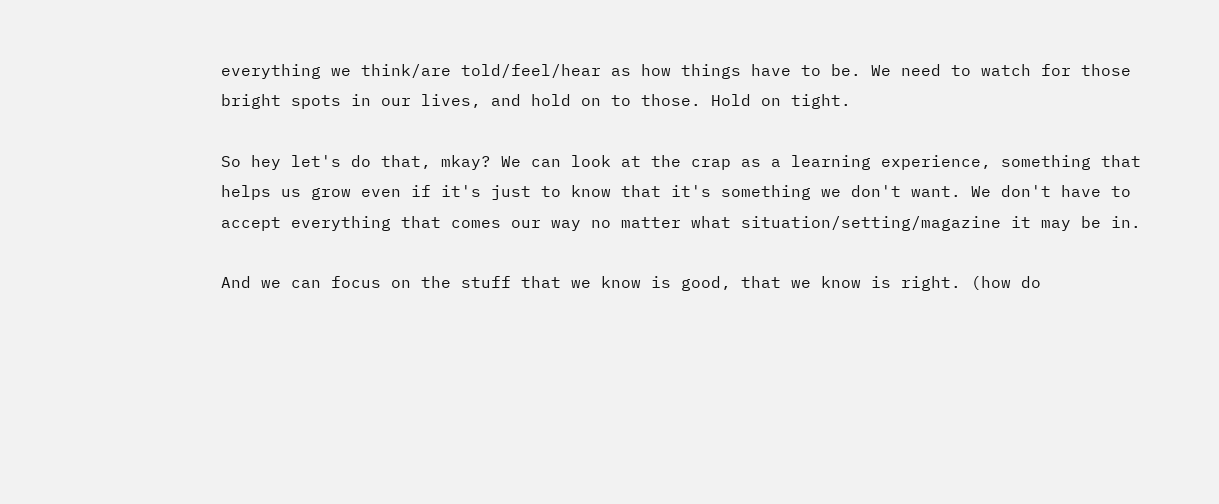everything we think/are told/feel/hear as how things have to be. We need to watch for those bright spots in our lives, and hold on to those. Hold on tight.

So hey let's do that, mkay? We can look at the crap as a learning experience, something that helps us grow even if it's just to know that it's something we don't want. We don't have to accept everything that comes our way no matter what situation/setting/magazine it may be in.

And we can focus on the stuff that we know is good, that we know is right. (how do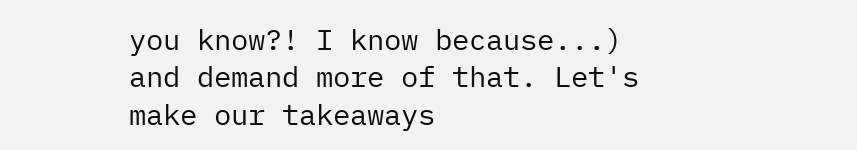you know?! I know because...) and demand more of that. Let's make our takeaways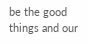be the good things and our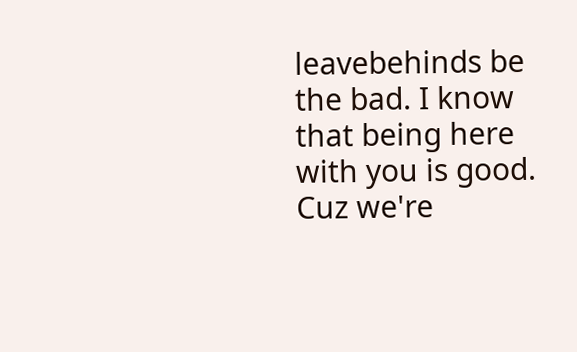leavebehinds be the bad. I know that being here with you is good. Cuz we're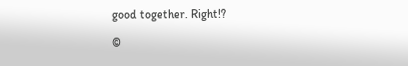good together. Right!?

©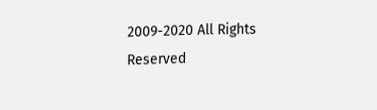2009-2020 All Rights Reserved